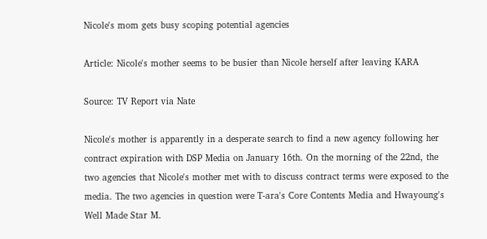Nicole's mom gets busy scoping potential agencies

Article: Nicole's mother seems to be busier than Nicole herself after leaving KARA

Source: TV Report via Nate

Nicole's mother is apparently in a desperate search to find a new agency following her contract expiration with DSP Media on January 16th. On the morning of the 22nd, the two agencies that Nicole's mother met with to discuss contract terms were exposed to the media. The two agencies in question were T-ara's Core Contents Media and Hwayoung's Well Made Star M.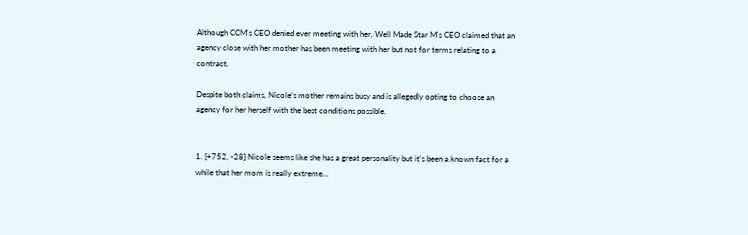Although CCM's CEO denied ever meeting with her, Well Made Star M's CEO claimed that an agency close with her mother has been meeting with her but not for terms relating to a contract.

Despite both claims, Nicole's mother remains busy and is allegedly opting to choose an agency for her herself with the best conditions possible.


1. [+752, -28] Nicole seems like she has a great personality but it's been a known fact for a while that her mom is really extreme...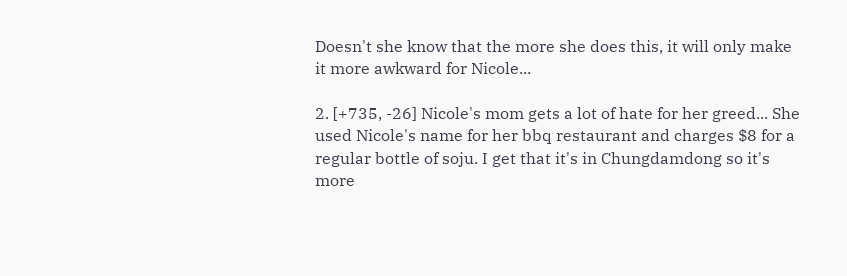Doesn't she know that the more she does this, it will only make it more awkward for Nicole...

2. [+735, -26] Nicole's mom gets a lot of hate for her greed... She used Nicole's name for her bbq restaurant and charges $8 for a regular bottle of soju. I get that it's in Chungdamdong so it's more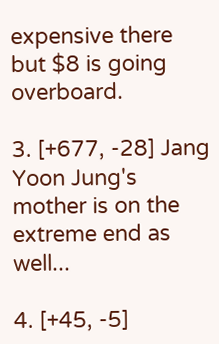expensive there but $8 is going overboard.

3. [+677, -28] Jang Yoon Jung's mother is on the extreme end as well...

4. [+45, -5]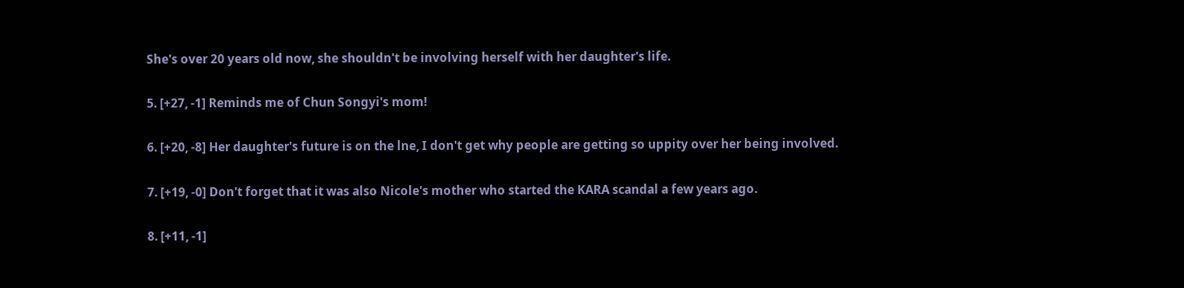She's over 20 years old now, she shouldn't be involving herself with her daughter's life.

5. [+27, -1] Reminds me of Chun Songyi's mom!

6. [+20, -8] Her daughter's future is on the lne, I don't get why people are getting so uppity over her being involved.

7. [+19, -0] Don't forget that it was also Nicole's mother who started the KARA scandal a few years ago.

8. [+11, -1]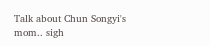Talk about Chun Songyi's mom.. sigh